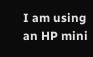I am using an HP mini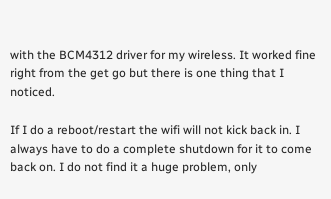with the BCM4312 driver for my wireless. It worked fine right from the get go but there is one thing that I noticed.

If I do a reboot/restart the wifi will not kick back in. I always have to do a complete shutdown for it to come back on. I do not find it a huge problem, only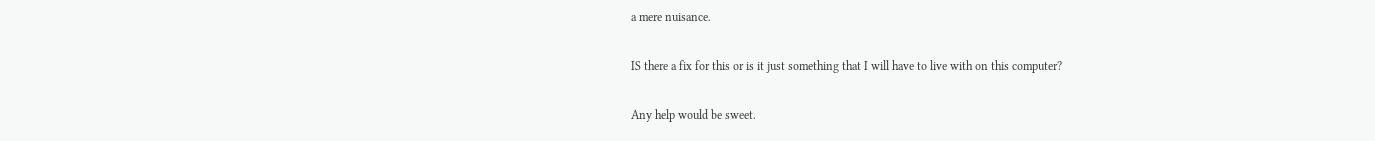a mere nuisance.

IS there a fix for this or is it just something that I will have to live with on this computer?

Any help would be sweet.